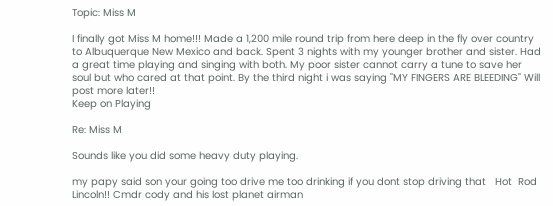Topic: Miss M

I finally got Miss M home!!! Made a 1,200 mile round trip from here deep in the fly over country to Albuquerque New Mexico and back. Spent 3 nights with my younger brother and sister. Had a great time playing and singing with both. My poor sister cannot carry a tune to save her soul but who cared at that point. By the third night i was saying "MY FINGERS ARE BLEEDING" Will post more later!!
Keep on Playing

Re: Miss M

Sounds like you did some heavy duty playing.

my papy said son your going too drive me too drinking if you dont stop driving that   Hot  Rod  Lincoln!! Cmdr cody and his lost planet airman